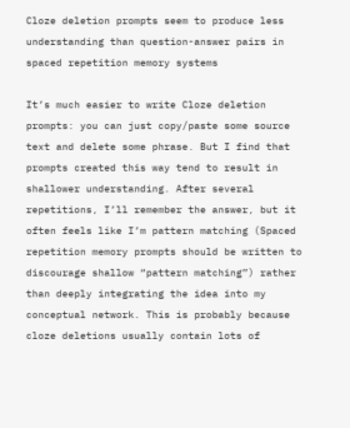Cloze deletion prompts seem to produce less understanding than question-answer pairs in spaced repetition memory systems

It’s much easier to write Cloze deletion prompts: you can just copy/paste some source text and delete some phrase. But I find that prompts created this way tend to result in shallower understanding. After several repetitions, I’ll remember the answer, but it often feels like I’m pattern matching (Spaced repetition memory prompts should be written to discourage shallow “pattern matching”) rather than deeply integrating the idea into my conceptual network. This is probably because cloze deletions usually contain lots of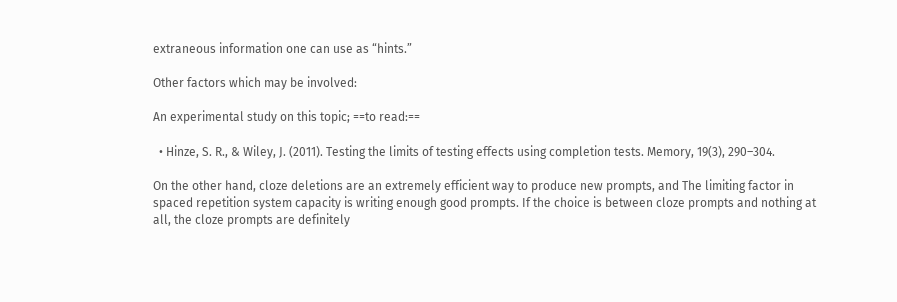extraneous information one can use as “hints.”

Other factors which may be involved:

An experimental study on this topic; ==to read:==

  • Hinze, S. R., & Wiley, J. (2011). Testing the limits of testing effects using completion tests. Memory, 19(3), 290–304.

On the other hand, cloze deletions are an extremely efficient way to produce new prompts, and The limiting factor in spaced repetition system capacity is writing enough good prompts. If the choice is between cloze prompts and nothing at all, the cloze prompts are definitely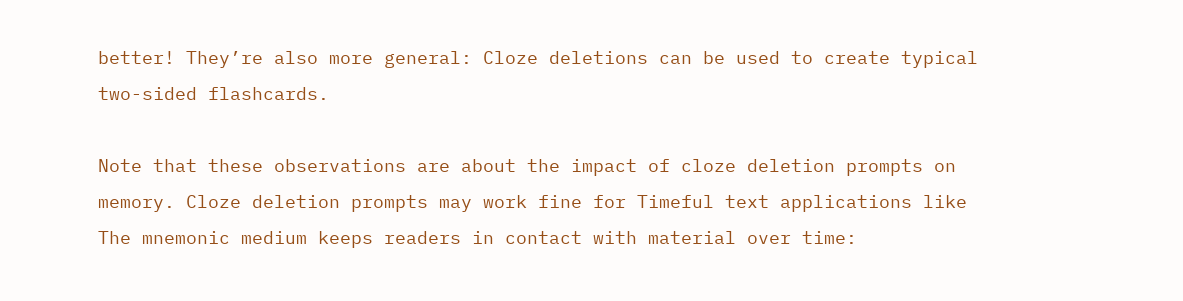better! They’re also more general: Cloze deletions can be used to create typical two-sided flashcards.

Note that these observations are about the impact of cloze deletion prompts on memory. Cloze deletion prompts may work fine for Timeful text applications like The mnemonic medium keeps readers in contact with material over time: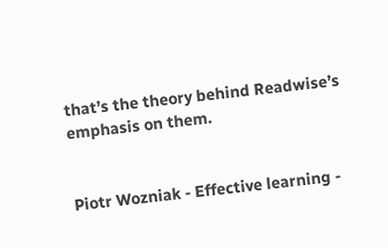that’s the theory behind Readwise’s emphasis on them.


Piotr Wozniak - Effective learning -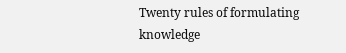Twenty rules of formulating knowledge